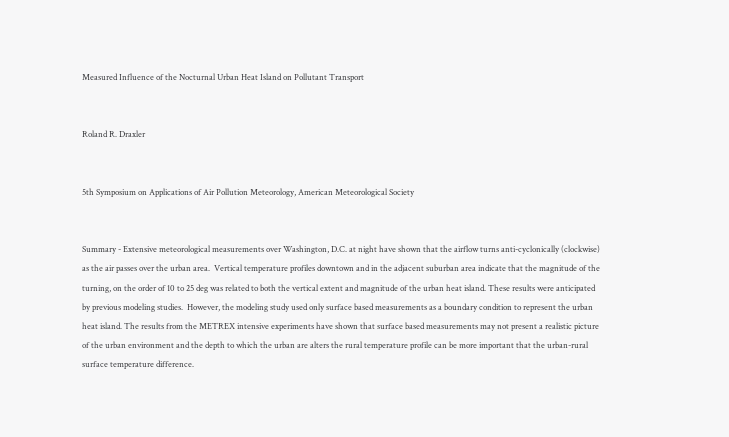Measured Influence of the Nocturnal Urban Heat Island on Pollutant Transport


Roland R. Draxler


5th Symposium on Applications of Air Pollution Meteorology, American Meteorological Society


Summary - Extensive meteorological measurements over Washington, D.C. at night have shown that the airflow turns anti-cyclonically (clockwise) as the air passes over the urban area.  Vertical temperature profiles downtown and in the adjacent suburban area indicate that the magnitude of the turning, on the order of 10 to 25 deg was related to both the vertical extent and magnitude of the urban heat island. These results were anticipated by previous modeling studies.  However, the modeling study used only surface based measurements as a boundary condition to represent the urban heat island. The results from the METREX intensive experiments have shown that surface based measurements may not present a realistic picture of the urban environment and the depth to which the urban are alters the rural temperature profile can be more important that the urban-rural surface temperature difference.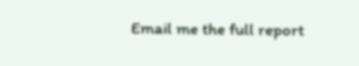Email me the full report